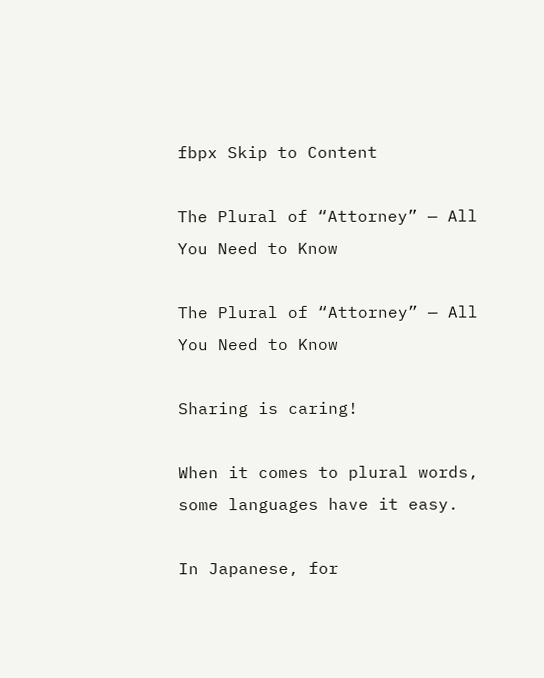fbpx Skip to Content

The Plural of “Attorney” — All You Need to Know

The Plural of “Attorney” — All You Need to Know

Sharing is caring!

When it comes to plural words, some languages have it easy.

In Japanese, for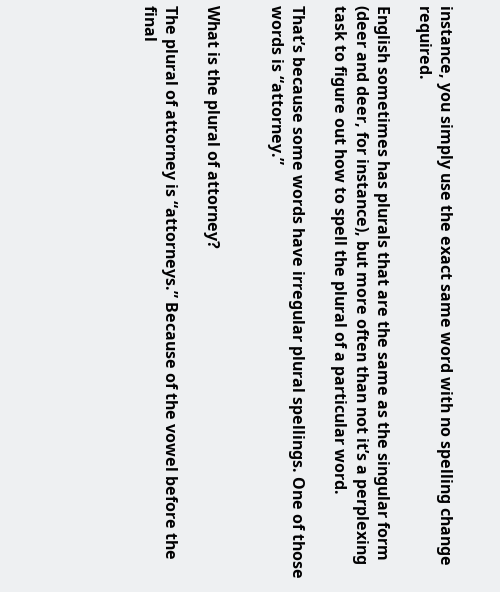instance, you simply use the exact same word with no spelling change required.

English sometimes has plurals that are the same as the singular form (deer and deer, for instance), but more often than not it’s a perplexing task to figure out how to spell the plural of a particular word.

That’s because some words have irregular plural spellings. One of those words is “attorney.”


What is the plural of attorney?

The plural of attorney is “attorneys.” Because of the vowel before the final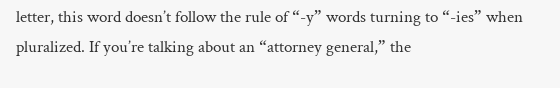letter, this word doesn’t follow the rule of “-y” words turning to “-ies” when pluralized. If you’re talking about an “attorney general,” the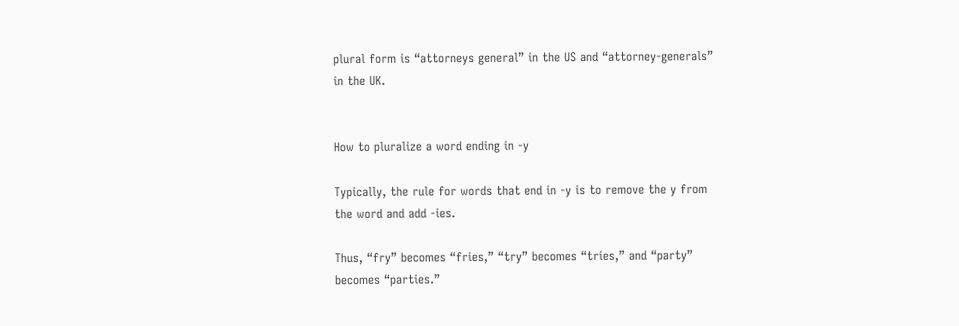plural form is “attorneys general” in the US and “attorney-generals” in the UK.


How to pluralize a word ending in -y

Typically, the rule for words that end in -y is to remove the y from the word and add -ies.

Thus, “fry” becomes “fries,” “try” becomes “tries,” and “party” becomes “parties.”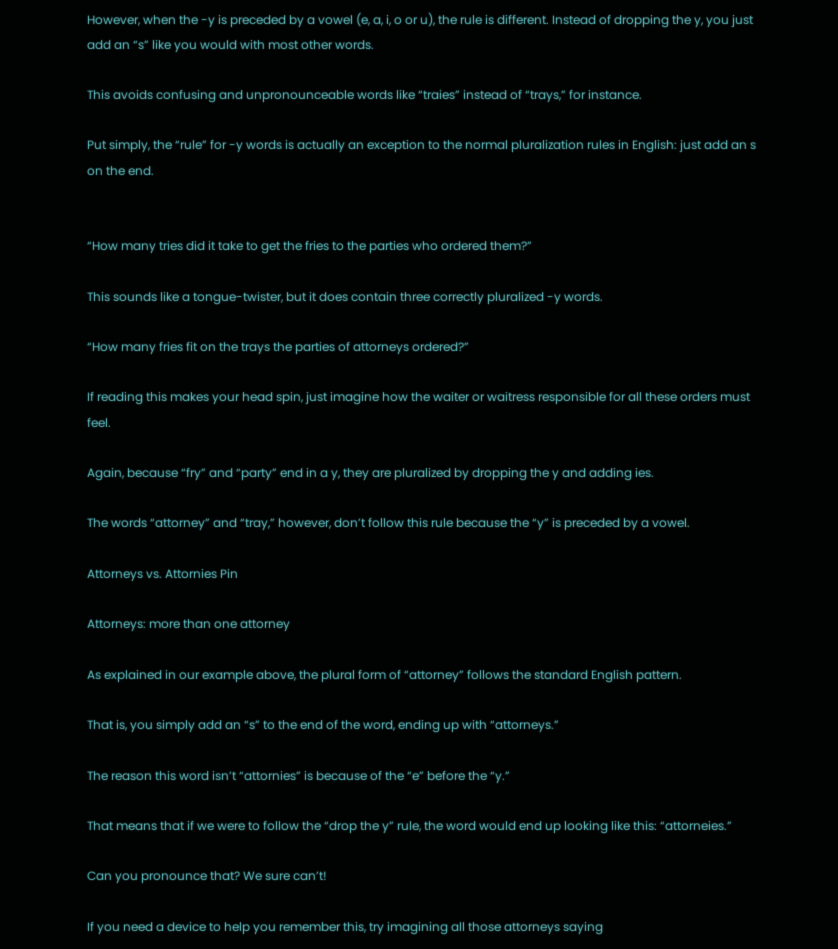However, when the -y is preceded by a vowel (e, a, i, o or u), the rule is different. Instead of dropping the y, you just add an “s” like you would with most other words.

This avoids confusing and unpronounceable words like “traies” instead of “trays,” for instance.

Put simply, the “rule” for -y words is actually an exception to the normal pluralization rules in English: just add an s on the end.


“How many tries did it take to get the fries to the parties who ordered them?”

This sounds like a tongue-twister, but it does contain three correctly pluralized -y words.

“How many fries fit on the trays the parties of attorneys ordered?”

If reading this makes your head spin, just imagine how the waiter or waitress responsible for all these orders must feel.

Again, because “fry” and “party” end in a y, they are pluralized by dropping the y and adding ies.

The words “attorney” and “tray,” however, don’t follow this rule because the “y” is preceded by a vowel.

Attorneys vs. Attornies Pin

Attorneys: more than one attorney

As explained in our example above, the plural form of “attorney” follows the standard English pattern.

That is, you simply add an “s” to the end of the word, ending up with “attorneys.”

The reason this word isn’t “attornies” is because of the “e” before the “y.”

That means that if we were to follow the “drop the y” rule, the word would end up looking like this: “attorneies.”

Can you pronounce that? We sure can’t!

If you need a device to help you remember this, try imagining all those attorneys saying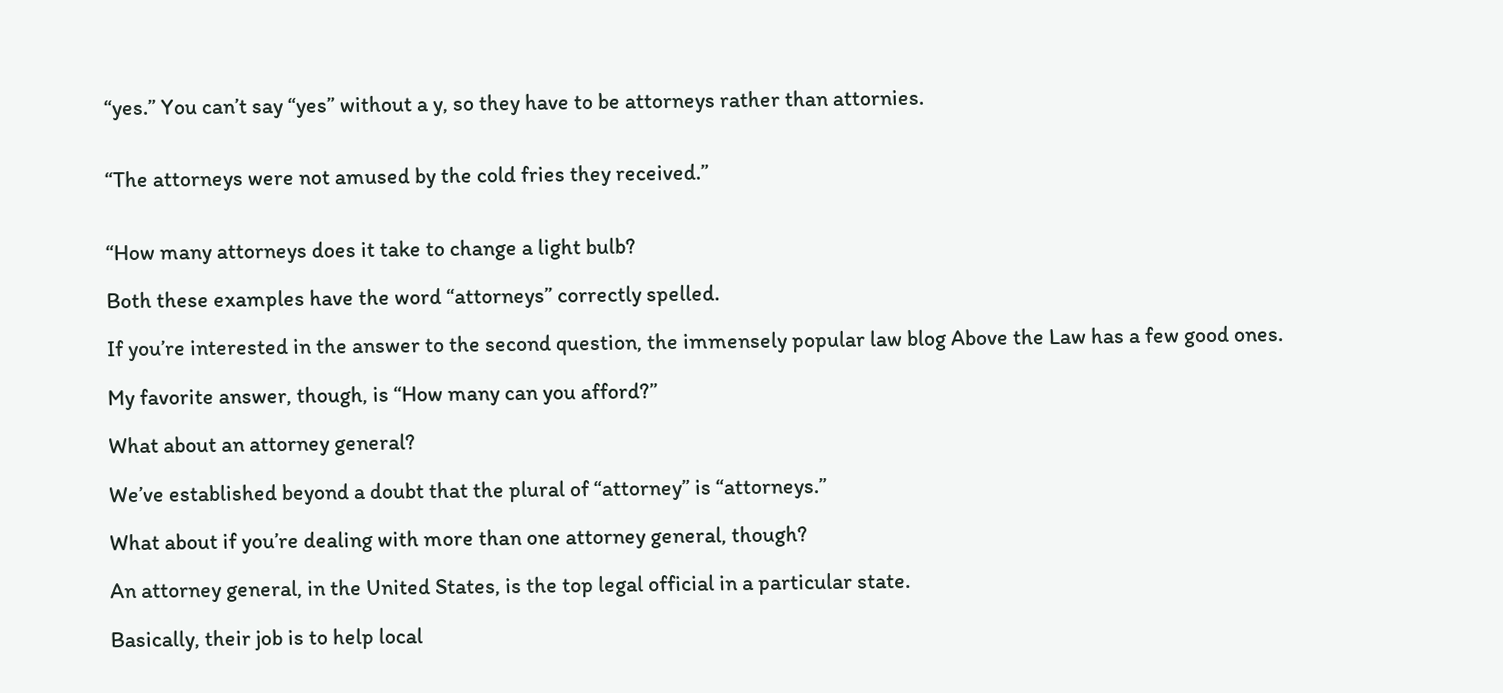“yes.” You can’t say “yes” without a y, so they have to be attorneys rather than attornies.


“The attorneys were not amused by the cold fries they received.”


“How many attorneys does it take to change a light bulb?

Both these examples have the word “attorneys” correctly spelled.

If you’re interested in the answer to the second question, the immensely popular law blog Above the Law has a few good ones.

My favorite answer, though, is “How many can you afford?”

What about an attorney general?

We’ve established beyond a doubt that the plural of “attorney” is “attorneys.”

What about if you’re dealing with more than one attorney general, though?

An attorney general, in the United States, is the top legal official in a particular state.

Basically, their job is to help local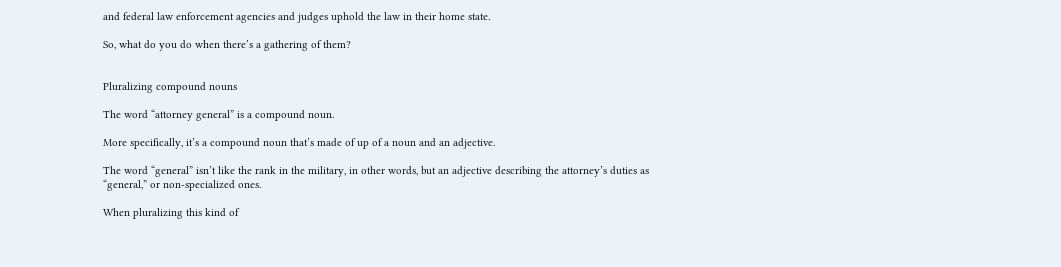and federal law enforcement agencies and judges uphold the law in their home state.

So, what do you do when there’s a gathering of them?


Pluralizing compound nouns

The word “attorney general” is a compound noun.

More specifically, it’s a compound noun that’s made of up of a noun and an adjective.

The word “general” isn’t like the rank in the military, in other words, but an adjective describing the attorney’s duties as “general,” or non-specialized ones.

When pluralizing this kind of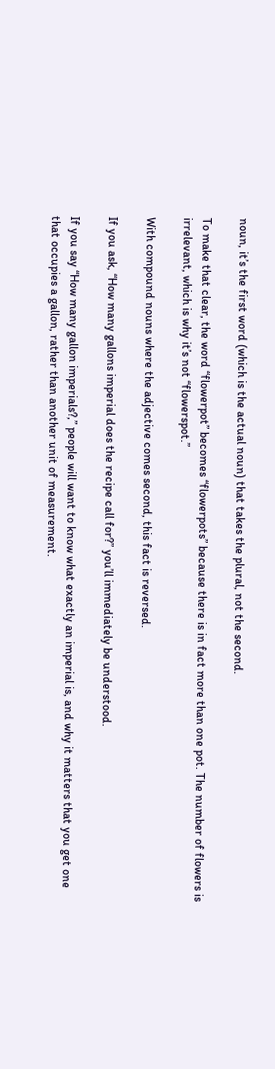noun, it’s the first word (which is the actual noun) that takes the plural, not the second.

To make that clear, the word “flowerpot” becomes “flowerpots” because there is in fact more than one pot. The number of flowers is irrelevant, which is why it’s not “flowerspot.”

With compound nouns where the adjective comes second, this fact is reversed.

If you ask, “How many gallons imperial does the recipe call for?” you’ll immediately be understood.

If you say “How many gallon imperials?,” people will want to know what exactly an imperial is, and why it matters that you get one that occupies a gallon, rather than another unit of measurement.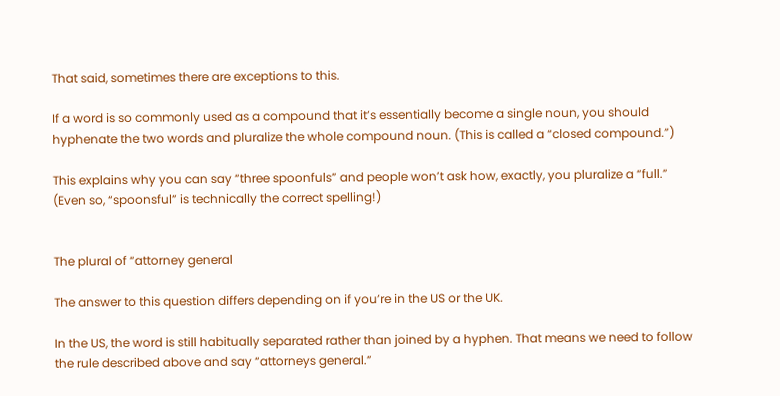That said, sometimes there are exceptions to this.

If a word is so commonly used as a compound that it’s essentially become a single noun, you should hyphenate the two words and pluralize the whole compound noun. (This is called a “closed compound.”)

This explains why you can say “three spoonfuls” and people won’t ask how, exactly, you pluralize a “full.” (Even so, “spoonsful” is technically the correct spelling!)


The plural of “attorney general

The answer to this question differs depending on if you’re in the US or the UK.

In the US, the word is still habitually separated rather than joined by a hyphen. That means we need to follow the rule described above and say “attorneys general.”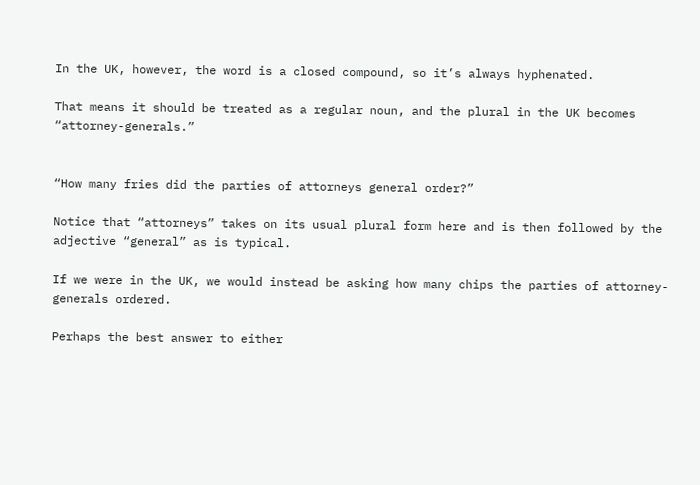In the UK, however, the word is a closed compound, so it’s always hyphenated.

That means it should be treated as a regular noun, and the plural in the UK becomes “attorney-generals.”


“How many fries did the parties of attorneys general order?”

Notice that “attorneys” takes on its usual plural form here and is then followed by the adjective “general” as is typical.

If we were in the UK, we would instead be asking how many chips the parties of attorney-generals ordered.

Perhaps the best answer to either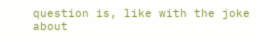question is, like with the joke about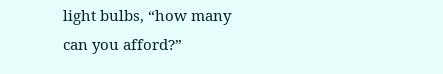light bulbs, “how many can you afford?”